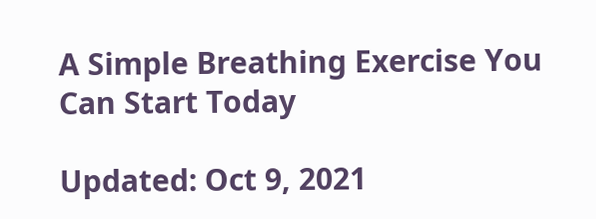A Simple Breathing Exercise You Can Start Today

Updated: Oct 9, 2021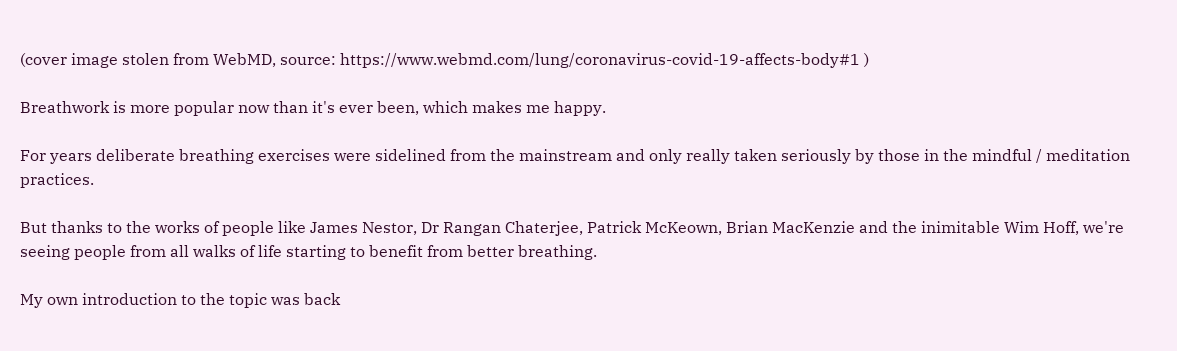(cover image stolen from WebMD, source: https://www.webmd.com/lung/coronavirus-covid-19-affects-body#1 )

Breathwork is more popular now than it's ever been, which makes me happy.

For years deliberate breathing exercises were sidelined from the mainstream and only really taken seriously by those in the mindful / meditation practices.

But thanks to the works of people like James Nestor, Dr Rangan Chaterjee, Patrick McKeown, Brian MacKenzie and the inimitable Wim Hoff, we're seeing people from all walks of life starting to benefit from better breathing.

My own introduction to the topic was back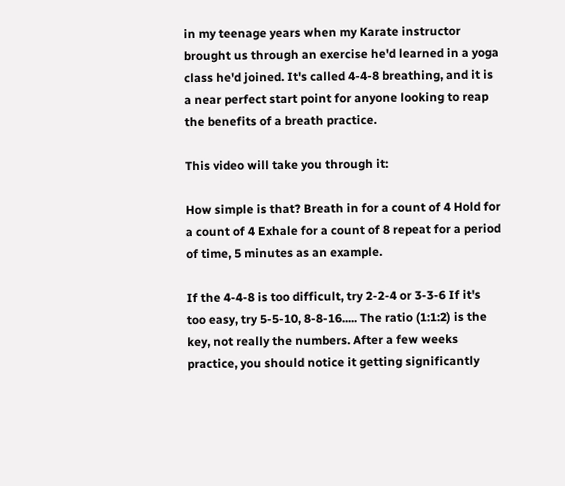in my teenage years when my Karate instructor brought us through an exercise he'd learned in a yoga class he'd joined. It's called 4-4-8 breathing, and it is a near perfect start point for anyone looking to reap the benefits of a breath practice.

This video will take you through it:

How simple is that? Breath in for a count of 4 Hold for a count of 4 Exhale for a count of 8 repeat for a period of time, 5 minutes as an example.

If the 4-4-8 is too difficult, try 2-2-4 or 3-3-6 If it's too easy, try 5-5-10, 8-8-16..... The ratio (1:1:2) is the key, not really the numbers. After a few weeks practice, you should notice it getting significantly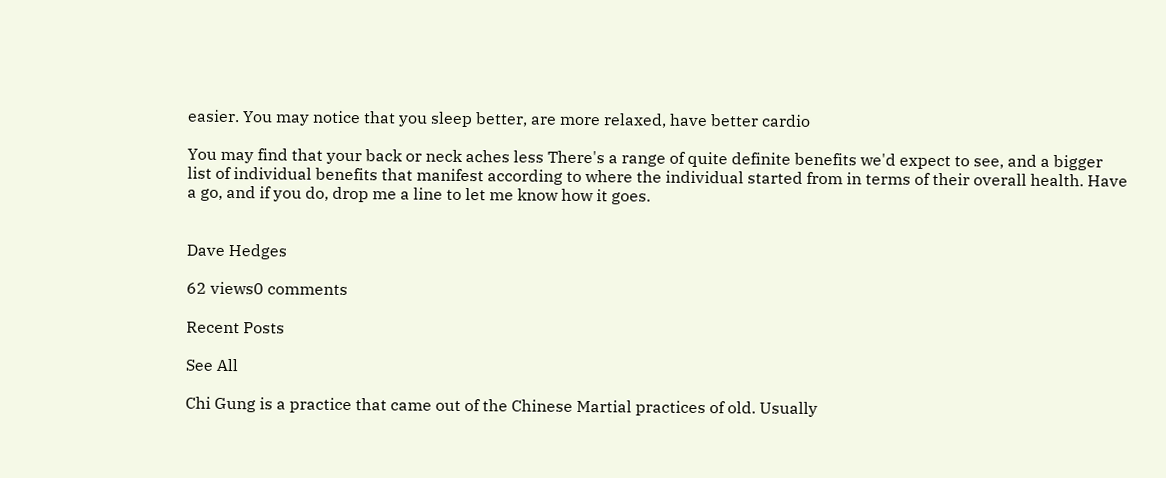easier. You may notice that you sleep better, are more relaxed, have better cardio

You may find that your back or neck aches less There's a range of quite definite benefits we'd expect to see, and a bigger list of individual benefits that manifest according to where the individual started from in terms of their overall health. Have a go, and if you do, drop me a line to let me know how it goes.


Dave Hedges

62 views0 comments

Recent Posts

See All

Chi Gung is a practice that came out of the Chinese Martial practices of old. Usually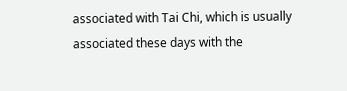associated with Tai Chi, which is usually associated these days with the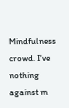Mindfulness crowd. I've nothing against m